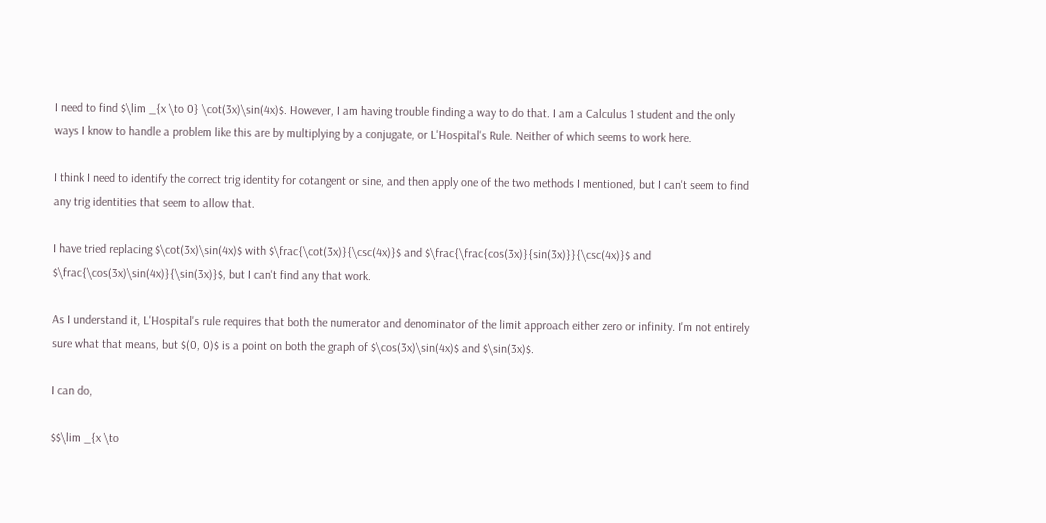I need to find $\lim _{x \to 0} \cot(3x)\sin(4x)$. However, I am having trouble finding a way to do that. I am a Calculus 1 student and the only ways I know to handle a problem like this are by multiplying by a conjugate, or L'Hospital's Rule. Neither of which seems to work here.

I think I need to identify the correct trig identity for cotangent or sine, and then apply one of the two methods I mentioned, but I can't seem to find any trig identities that seem to allow that.

I have tried replacing $\cot(3x)\sin(4x)$ with $\frac{\cot(3x)}{\csc(4x)}$ and $\frac{\frac{cos(3x)}{sin(3x)}}{\csc(4x)}$ and $\frac{\cos(3x)\sin(4x)}{\sin(3x)}$, but I can't find any that work.

As I understand it, L'Hospital's rule requires that both the numerator and denominator of the limit approach either zero or infinity. I'm not entirely sure what that means, but $(0, 0)$ is a point on both the graph of $\cos(3x)\sin(4x)$ and $\sin(3x)$.

I can do,

$$\lim _{x \to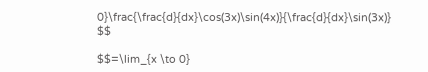0}\frac{\frac{d}{dx}\cos(3x)\sin(4x)}{\frac{d}{dx}\sin(3x)} $$

$$=\lim_{x \to 0}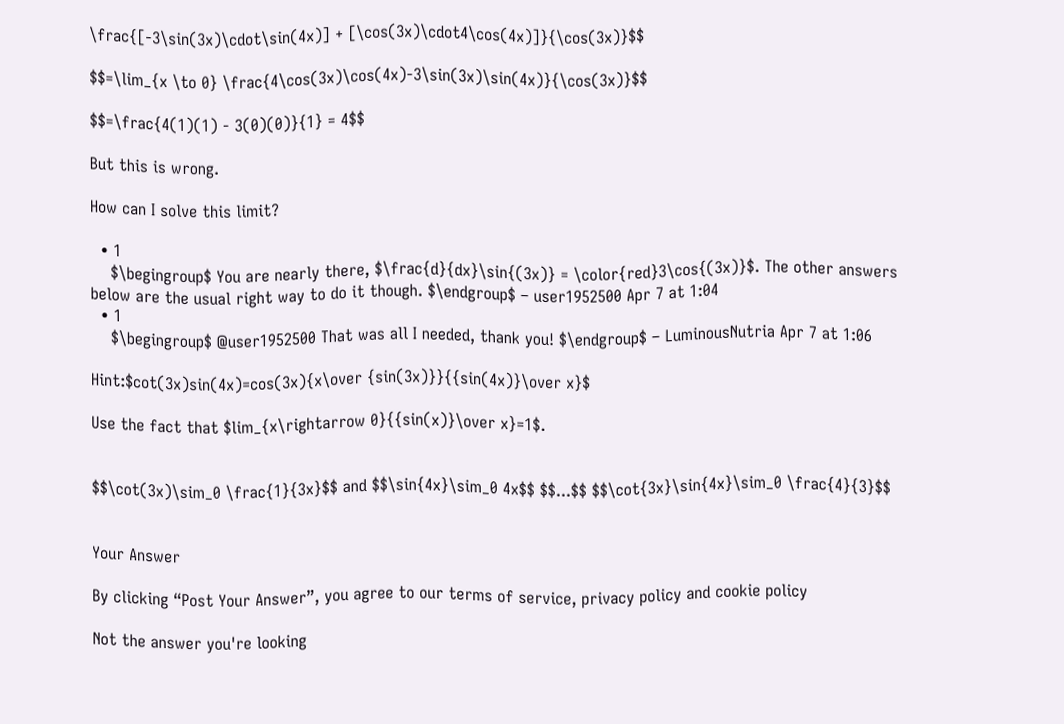\frac{[-3\sin(3x)\cdot\sin(4x)] + [\cos(3x)\cdot4\cos(4x)]}{\cos(3x)}$$

$$=\lim_{x \to 0} \frac{4\cos(3x)\cos(4x)-3\sin(3x)\sin(4x)}{\cos(3x)}$$

$$=\frac{4(1)(1) - 3(0)(0)}{1} = 4$$

But this is wrong.

How can I solve this limit?

  • 1
    $\begingroup$ You are nearly there, $\frac{d}{dx}\sin{(3x)} = \color{red}3\cos{(3x)}$. The other answers below are the usual right way to do it though. $\endgroup$ – user1952500 Apr 7 at 1:04
  • 1
    $\begingroup$ @user1952500 That was all I needed, thank you! $\endgroup$ – LuminousNutria Apr 7 at 1:06

Hint:$cot(3x)sin(4x)=cos(3x){x\over {sin(3x)}}{{sin(4x)}\over x}$

Use the fact that $lim_{x\rightarrow 0}{{sin(x)}\over x}=1$.


$$\cot(3x)\sim_0 \frac{1}{3x}$$ and $$\sin{4x}\sim_0 4x$$ $$...$$ $$\cot{3x}\sin{4x}\sim_0 \frac{4}{3}$$


Your Answer

By clicking “Post Your Answer”, you agree to our terms of service, privacy policy and cookie policy

Not the answer you're looking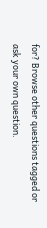for? Browse other questions tagged or ask your own question.